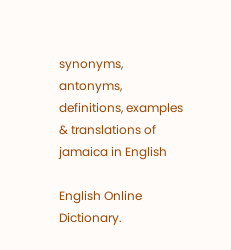synonyms, antonyms, definitions, examples & translations of jamaica in English

English Online Dictionary.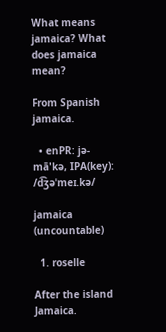What means jamaica? What does jamaica mean?

From Spanish jamaica.

  • enPR: jə-mā'kə, IPA(key): /d͡ʒəˈmeɪ.kə/

jamaica (uncountable)

  1. roselle

After the island Jamaica.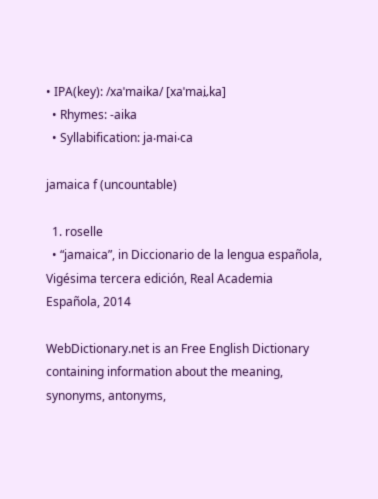• IPA(key): /xaˈmaika/ [xaˈmai̯.ka]
  • Rhymes: -aika
  • Syllabification: ja‧mai‧ca

jamaica f (uncountable)

  1. roselle
  • “jamaica”, in Diccionario de la lengua española, Vigésima tercera edición, Real Academia Española, 2014

WebDictionary.net is an Free English Dictionary containing information about the meaning, synonyms, antonyms,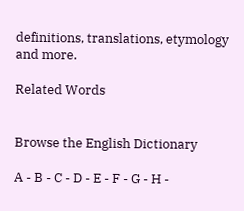definitions, translations, etymology and more.

Related Words


Browse the English Dictionary

A - B - C - D - E - F - G - H -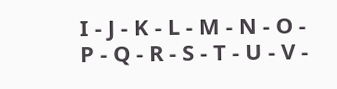I - J - K - L - M - N - O - P - Q - R - S - T - U - V -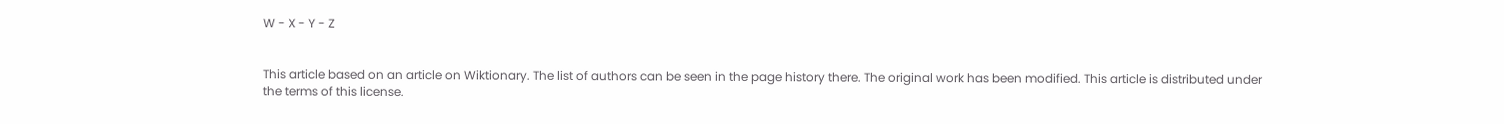W - X - Y - Z


This article based on an article on Wiktionary. The list of authors can be seen in the page history there. The original work has been modified. This article is distributed under the terms of this license.